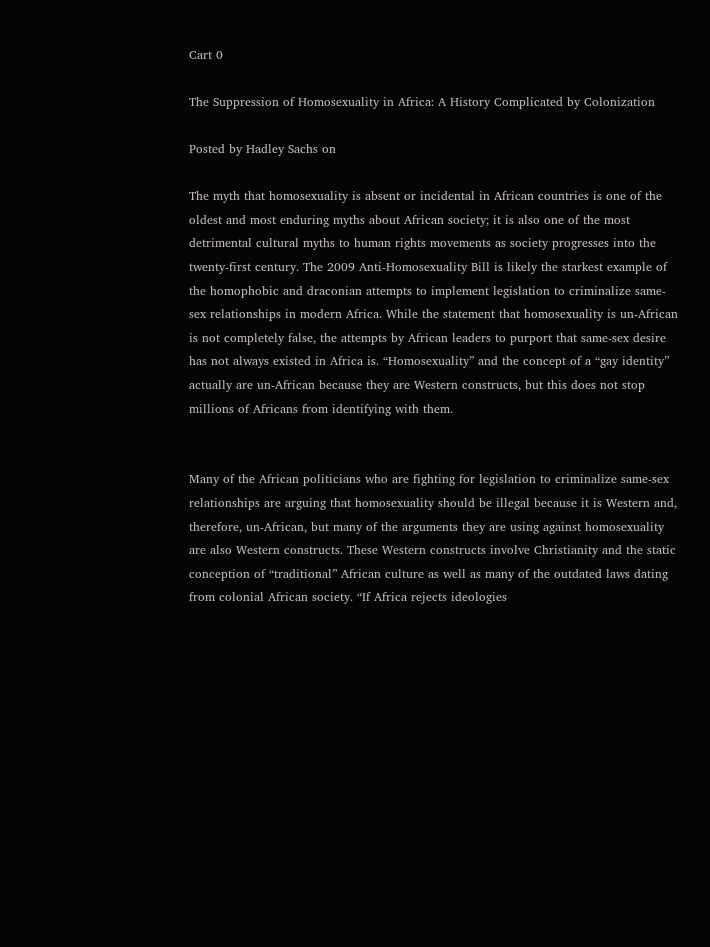Cart 0

The Suppression of Homosexuality in Africa: A History Complicated by Colonization

Posted by Hadley Sachs on

The myth that homosexuality is absent or incidental in African countries is one of the oldest and most enduring myths about African society; it is also one of the most detrimental cultural myths to human rights movements as society progresses into the twenty-first century. The 2009 Anti-Homosexuality Bill is likely the starkest example of the homophobic and draconian attempts to implement legislation to criminalize same-sex relationships in modern Africa. While the statement that homosexuality is un-African is not completely false, the attempts by African leaders to purport that same-sex desire has not always existed in Africa is. “Homosexuality” and the concept of a “gay identity” actually are un-African because they are Western constructs, but this does not stop millions of Africans from identifying with them.


Many of the African politicians who are fighting for legislation to criminalize same-sex relationships are arguing that homosexuality should be illegal because it is Western and, therefore, un-African, but many of the arguments they are using against homosexuality are also Western constructs. These Western constructs involve Christianity and the static conception of “traditional” African culture as well as many of the outdated laws dating from colonial African society. “If Africa rejects ideologies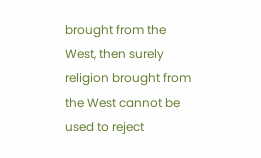brought from the West, then surely religion brought from the West cannot be used to reject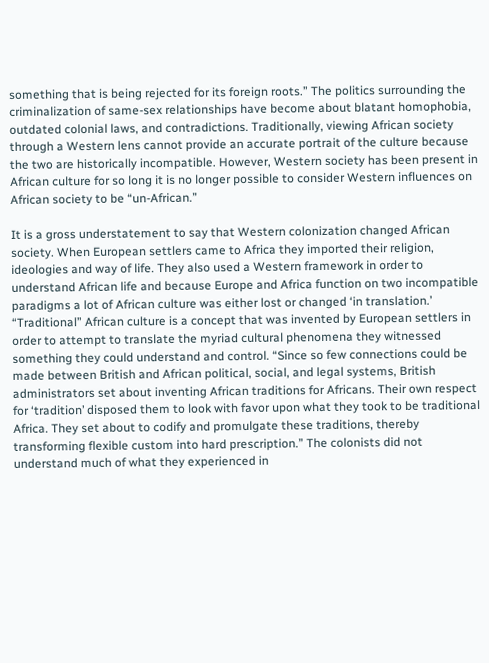something that is being rejected for its foreign roots.” The politics surrounding the criminalization of same-sex relationships have become about blatant homophobia, outdated colonial laws, and contradictions. Traditionally, viewing African society through a Western lens cannot provide an accurate portrait of the culture because the two are historically incompatible. However, Western society has been present in African culture for so long it is no longer possible to consider Western influences on African society to be “un-African.”

It is a gross understatement to say that Western colonization changed African society. When European settlers came to Africa they imported their religion, ideologies and way of life. They also used a Western framework in order to understand African life and because Europe and Africa function on two incompatible paradigms a lot of African culture was either lost or changed ‘in translation.’ “Traditional” African culture is a concept that was invented by European settlers in order to attempt to translate the myriad cultural phenomena they witnessed something they could understand and control. “Since so few connections could be made between British and African political, social, and legal systems, British administrators set about inventing African traditions for Africans. Their own respect for ‘tradition’ disposed them to look with favor upon what they took to be traditional Africa. They set about to codify and promulgate these traditions, thereby transforming flexible custom into hard prescription.” The colonists did not understand much of what they experienced in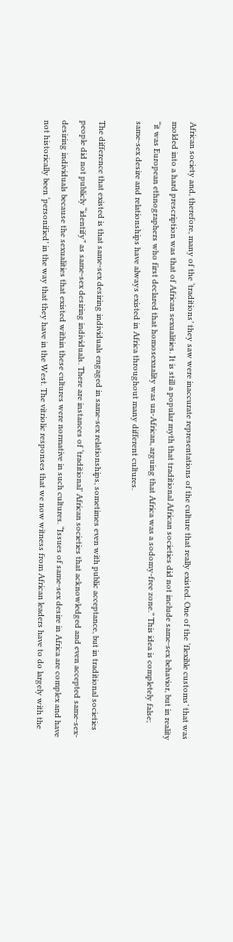African society and, therefore, many of the ‘traditions’ they saw were inaccurate representations of the culture that really existed. One of the ‘flexible customs’ that was molded into a hard prescription was that of African sexualities. It is still a popular myth that traditional African societies did not include same-sex behavior, but in reality “it was European ethnographers who first declared that homosexuality was un-African, arguing that Africa was a sodomy-free zone.” This idea is completely false; same-sex desire and relationships have always existed in Africa throughout many different cultures.

The difference that existed is that same-sex desiring individuals engaged in same-sex relationships, sometimes even with public acceptance, but in traditional societies people did not publicly “identify” as same-sex desiring individuals. There are instances of ‘traditional’ African societies that acknowledged and even accepted same-sex-desiring individuals because the sexualities that existed within these cultures were normative in such cultures. “Issues of same-sex desire in Africa are complex and have not historically been ‘personified’ in the way that they have in the West. The vitriolic responses that we now witness from African leaders have to do largely with the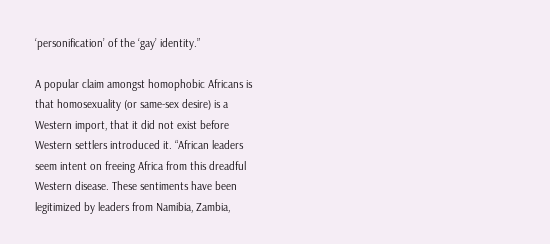‘personification’ of the ‘gay’ identity.”

A popular claim amongst homophobic Africans is that homosexuality (or same-sex desire) is a Western import, that it did not exist before Western settlers introduced it. “African leaders seem intent on freeing Africa from this dreadful Western disease. These sentiments have been legitimized by leaders from Namibia, Zambia,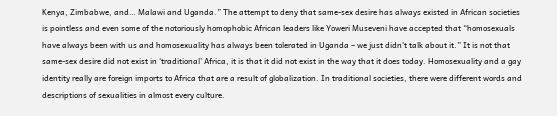Kenya, Zimbabwe, and… Malawi and Uganda.” The attempt to deny that same-sex desire has always existed in African societies is pointless and even some of the notoriously homophobic African leaders like Yoweri Museveni have accepted that “homosexuals have always been with us and homosexuality has always been tolerated in Uganda – we just didn’t talk about it.” It is not that same-sex desire did not exist in ‘traditional’ Africa, it is that it did not exist in the way that it does today. Homosexuality and a gay identity really are foreign imports to Africa that are a result of globalization. In traditional societies, there were different words and descriptions of sexualities in almost every culture.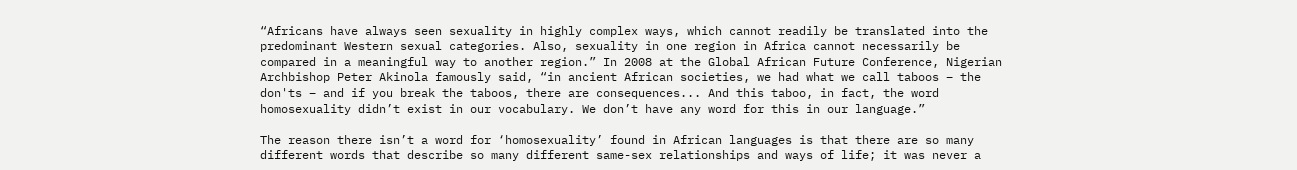“Africans have always seen sexuality in highly complex ways, which cannot readily be translated into the predominant Western sexual categories. Also, sexuality in one region in Africa cannot necessarily be compared in a meaningful way to another region.” In 2008 at the Global African Future Conference, Nigerian Archbishop Peter Akinola famously said, “in ancient African societies, we had what we call taboos – the don'ts – and if you break the taboos, there are consequences... And this taboo, in fact, the word homosexuality didn’t exist in our vocabulary. We don’t have any word for this in our language.”

The reason there isn’t a word for ‘homosexuality’ found in African languages is that there are so many different words that describe so many different same-sex relationships and ways of life; it was never a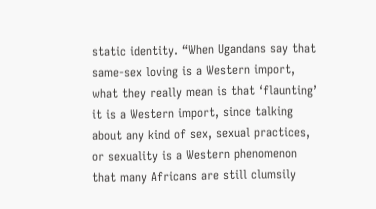static identity. “When Ugandans say that same-sex loving is a Western import, what they really mean is that ‘flaunting’ it is a Western import, since talking about any kind of sex, sexual practices, or sexuality is a Western phenomenon that many Africans are still clumsily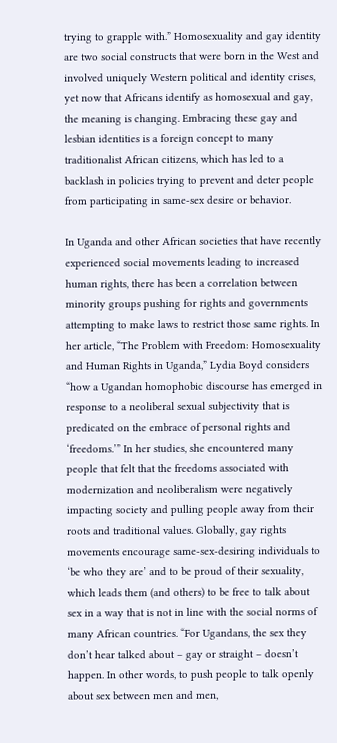trying to grapple with.” Homosexuality and gay identity are two social constructs that were born in the West and involved uniquely Western political and identity crises, yet now that Africans identify as homosexual and gay, the meaning is changing. Embracing these gay and lesbian identities is a foreign concept to many traditionalist African citizens, which has led to a backlash in policies trying to prevent and deter people from participating in same-sex desire or behavior.

In Uganda and other African societies that have recently experienced social movements leading to increased human rights, there has been a correlation between minority groups pushing for rights and governments attempting to make laws to restrict those same rights. In her article, “The Problem with Freedom: Homosexuality and Human Rights in Uganda,” Lydia Boyd considers “how a Ugandan homophobic discourse has emerged in response to a neoliberal sexual subjectivity that is predicated on the embrace of personal rights and ‘freedoms.’” In her studies, she encountered many people that felt that the freedoms associated with modernization and neoliberalism were negatively impacting society and pulling people away from their roots and traditional values. Globally, gay rights movements encourage same-sex-desiring individuals to ‘be who they are’ and to be proud of their sexuality, which leads them (and others) to be free to talk about sex in a way that is not in line with the social norms of many African countries. “For Ugandans, the sex they don’t hear talked about – gay or straight – doesn’t happen. In other words, to push people to talk openly about sex between men and men,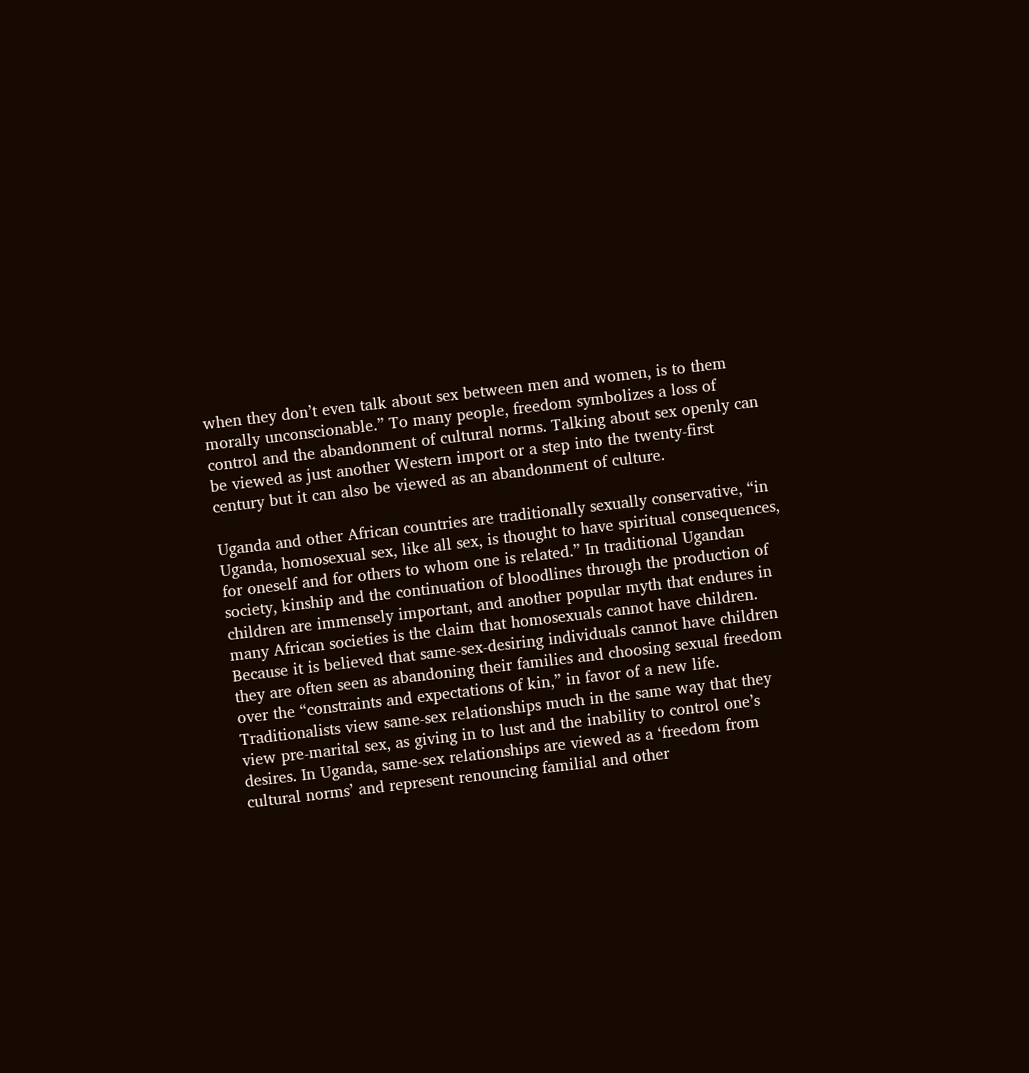when they don’t even talk about sex between men and women, is to them morally unconscionable.” To many people, freedom symbolizes a loss of control and the abandonment of cultural norms. Talking about sex openly can be viewed as just another Western import or a step into the twenty-first century but it can also be viewed as an abandonment of culture.

Uganda and other African countries are traditionally sexually conservative, “in Uganda, homosexual sex, like all sex, is thought to have spiritual consequences, for oneself and for others to whom one is related.” In traditional Ugandan society, kinship and the continuation of bloodlines through the production of children are immensely important, and another popular myth that endures in many African societies is the claim that homosexuals cannot have children. Because it is believed that same-sex-desiring individuals cannot have children they are often seen as abandoning their families and choosing sexual freedom over the “constraints and expectations of kin,” in favor of a new life. Traditionalists view same-sex relationships much in the same way that they view pre-marital sex, as giving in to lust and the inability to control one’s desires. In Uganda, same-sex relationships are viewed as a ‘freedom from cultural norms’ and represent renouncing familial and other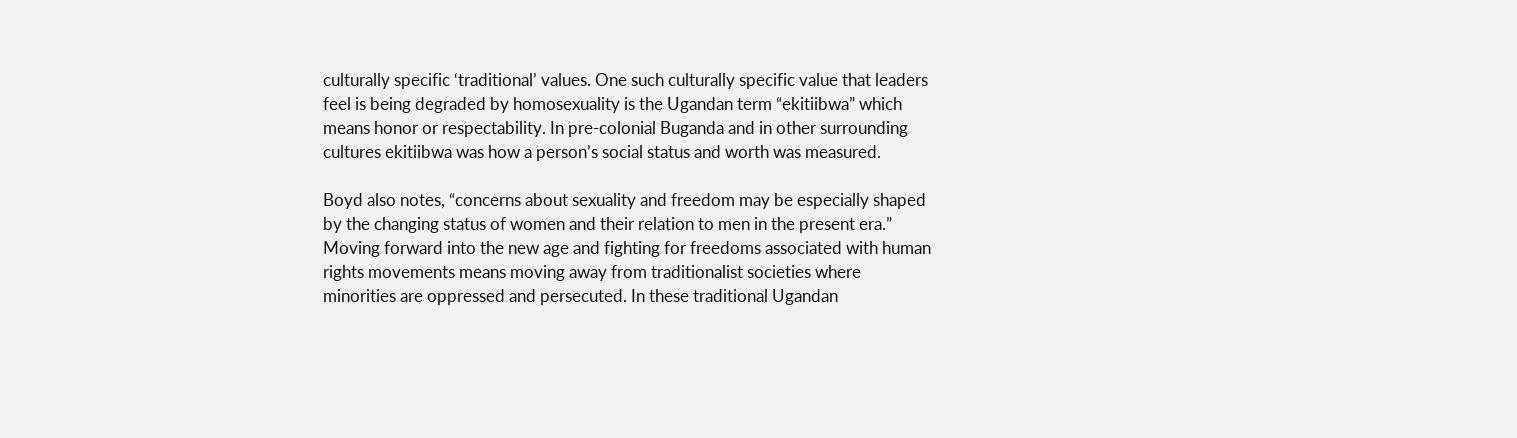culturally specific ‘traditional’ values. One such culturally specific value that leaders feel is being degraded by homosexuality is the Ugandan term “ekitiibwa” which means honor or respectability. In pre-colonial Buganda and in other surrounding cultures ekitiibwa was how a person’s social status and worth was measured.

Boyd also notes, “concerns about sexuality and freedom may be especially shaped by the changing status of women and their relation to men in the present era.” Moving forward into the new age and fighting for freedoms associated with human rights movements means moving away from traditionalist societies where minorities are oppressed and persecuted. In these traditional Ugandan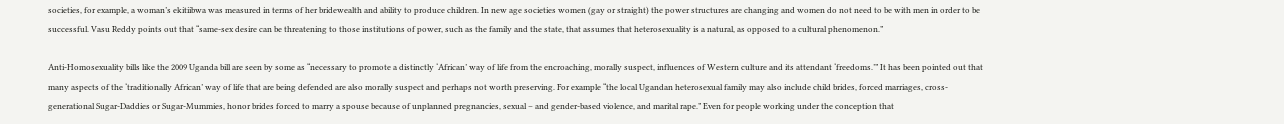societies, for example, a woman’s ekitiibwa was measured in terms of her bridewealth and ability to produce children. In new age societies women (gay or straight) the power structures are changing and women do not need to be with men in order to be successful. Vasu Reddy points out that “same-sex desire can be threatening to those institutions of power, such as the family and the state, that assumes that heterosexuality is a natural, as opposed to a cultural phenomenon.”

Anti-Homosexuality bills like the 2009 Uganda bill are seen by some as “necessary to promote a distinctly ‘African’ way of life from the encroaching, morally suspect, influences of Western culture and its attendant ‘freedoms.’” It has been pointed out that many aspects of the ‘traditionally African’ way of life that are being defended are also morally suspect and perhaps not worth preserving. For example “the local Ugandan heterosexual family may also include child brides, forced marriages, cross-generational Sugar-Daddies or Sugar-Mummies, honor brides forced to marry a spouse because of unplanned pregnancies, sexual – and gender-based violence, and marital rape.” Even for people working under the conception that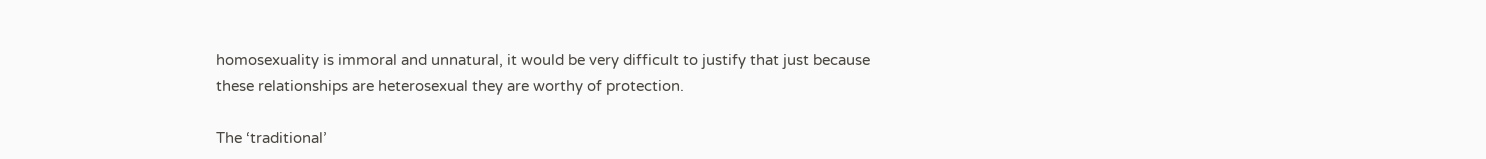homosexuality is immoral and unnatural, it would be very difficult to justify that just because these relationships are heterosexual they are worthy of protection.

The ‘traditional’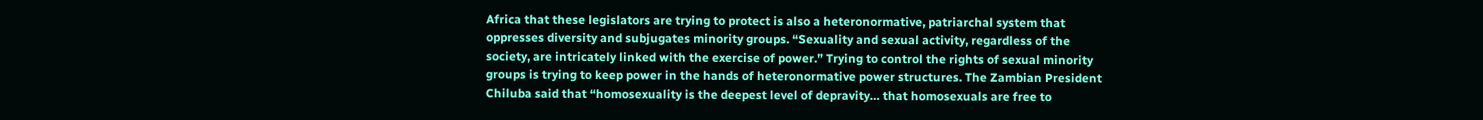Africa that these legislators are trying to protect is also a heteronormative, patriarchal system that oppresses diversity and subjugates minority groups. “Sexuality and sexual activity, regardless of the society, are intricately linked with the exercise of power.” Trying to control the rights of sexual minority groups is trying to keep power in the hands of heteronormative power structures. The Zambian President Chiluba said that “homosexuality is the deepest level of depravity… that homosexuals are free to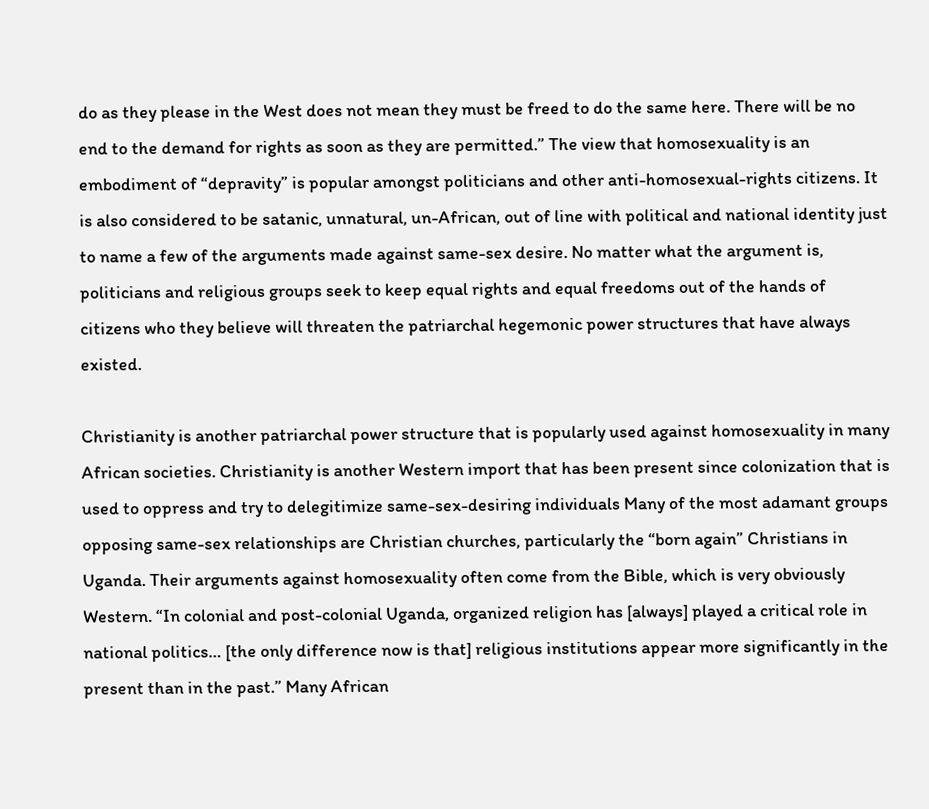do as they please in the West does not mean they must be freed to do the same here. There will be no end to the demand for rights as soon as they are permitted.” The view that homosexuality is an embodiment of “depravity” is popular amongst politicians and other anti-homosexual-rights citizens. It is also considered to be satanic, unnatural, un-African, out of line with political and national identity just to name a few of the arguments made against same-sex desire. No matter what the argument is, politicians and religious groups seek to keep equal rights and equal freedoms out of the hands of citizens who they believe will threaten the patriarchal hegemonic power structures that have always existed.

Christianity is another patriarchal power structure that is popularly used against homosexuality in many African societies. Christianity is another Western import that has been present since colonization that is used to oppress and try to delegitimize same-sex-desiring individuals Many of the most adamant groups opposing same-sex relationships are Christian churches, particularly the “born again” Christians in Uganda. Their arguments against homosexuality often come from the Bible, which is very obviously Western. “In colonial and post-colonial Uganda, organized religion has [always] played a critical role in national politics… [the only difference now is that] religious institutions appear more significantly in the present than in the past.” Many African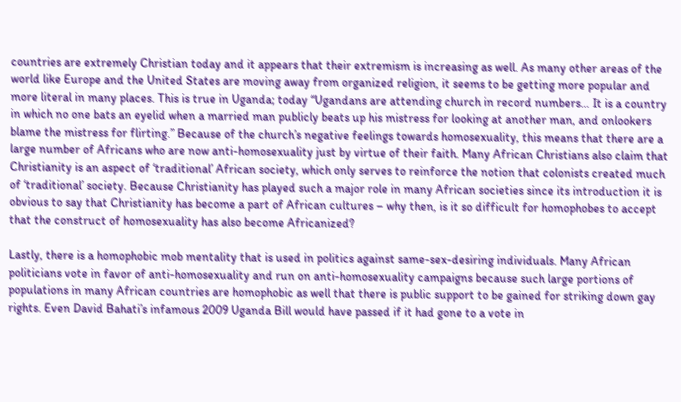countries are extremely Christian today and it appears that their extremism is increasing as well. As many other areas of the world like Europe and the United States are moving away from organized religion, it seems to be getting more popular and more literal in many places. This is true in Uganda; today “Ugandans are attending church in record numbers… It is a country in which no one bats an eyelid when a married man publicly beats up his mistress for looking at another man, and onlookers blame the mistress for flirting.” Because of the church’s negative feelings towards homosexuality, this means that there are a large number of Africans who are now anti-homosexuality just by virtue of their faith. Many African Christians also claim that Christianity is an aspect of ‘traditional’ African society, which only serves to reinforce the notion that colonists created much of ‘traditional’ society. Because Christianity has played such a major role in many African societies since its introduction it is obvious to say that Christianity has become a part of African cultures – why then, is it so difficult for homophobes to accept that the construct of homosexuality has also become Africanized?

Lastly, there is a homophobic mob mentality that is used in politics against same-sex-desiring individuals. Many African politicians vote in favor of anti-homosexuality and run on anti-homosexuality campaigns because such large portions of populations in many African countries are homophobic as well that there is public support to be gained for striking down gay rights. Even David Bahati’s infamous 2009 Uganda Bill would have passed if it had gone to a vote in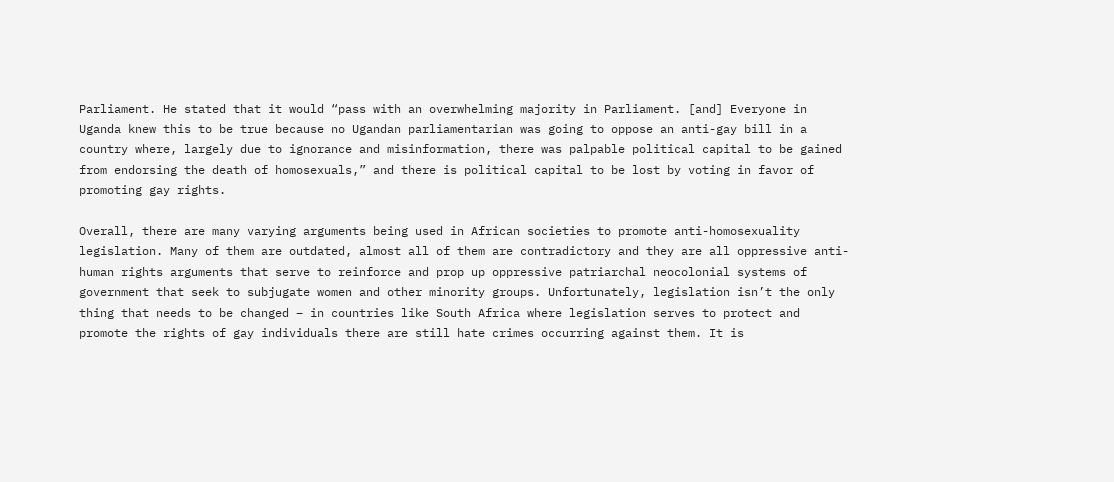Parliament. He stated that it would “pass with an overwhelming majority in Parliament. [and] Everyone in Uganda knew this to be true because no Ugandan parliamentarian was going to oppose an anti-gay bill in a country where, largely due to ignorance and misinformation, there was palpable political capital to be gained from endorsing the death of homosexuals,” and there is political capital to be lost by voting in favor of promoting gay rights.

Overall, there are many varying arguments being used in African societies to promote anti-homosexuality legislation. Many of them are outdated, almost all of them are contradictory and they are all oppressive anti-human rights arguments that serve to reinforce and prop up oppressive patriarchal neocolonial systems of government that seek to subjugate women and other minority groups. Unfortunately, legislation isn’t the only thing that needs to be changed – in countries like South Africa where legislation serves to protect and promote the rights of gay individuals there are still hate crimes occurring against them. It is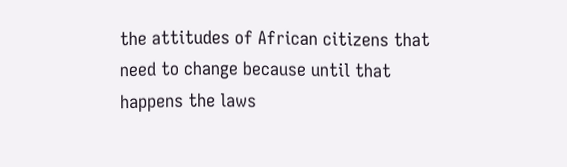the attitudes of African citizens that need to change because until that happens the laws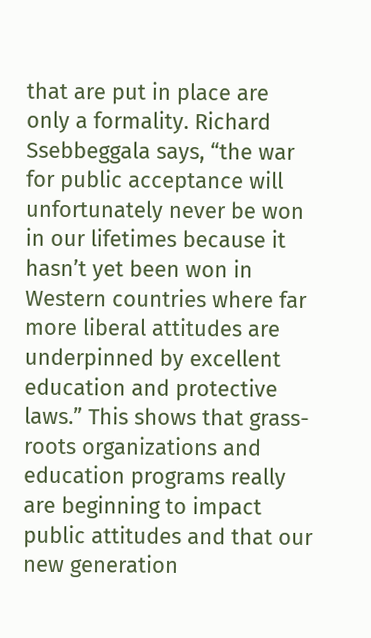that are put in place are only a formality. Richard Ssebbeggala says, “the war for public acceptance will unfortunately never be won in our lifetimes because it hasn’t yet been won in Western countries where far more liberal attitudes are underpinned by excellent education and protective laws.” This shows that grass-roots organizations and education programs really are beginning to impact public attitudes and that our new generation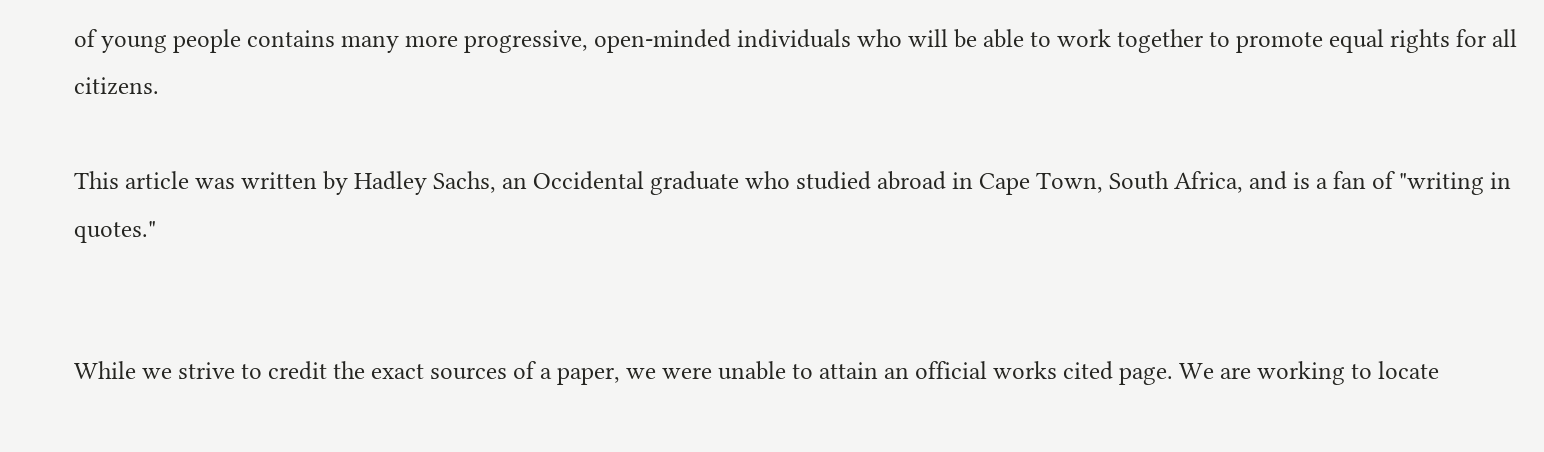of young people contains many more progressive, open-minded individuals who will be able to work together to promote equal rights for all citizens.

This article was written by Hadley Sachs, an Occidental graduate who studied abroad in Cape Town, South Africa, and is a fan of "writing in quotes."


While we strive to credit the exact sources of a paper, we were unable to attain an official works cited page. We are working to locate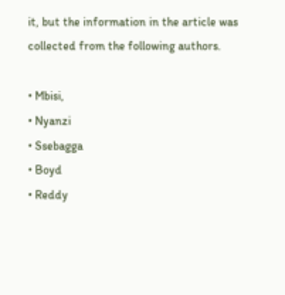it, but the information in the article was collected from the following authors.

• Mbisi,
• Nyanzi
• Ssebagga
• Boyd
• Reddy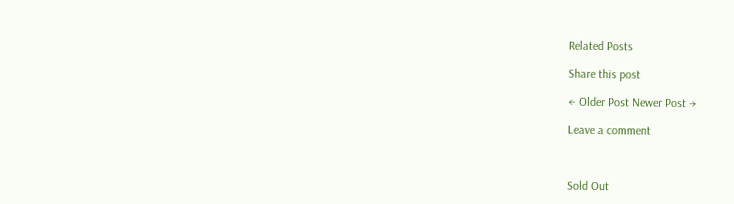Related Posts

Share this post

← Older Post Newer Post →

Leave a comment



Sold Out